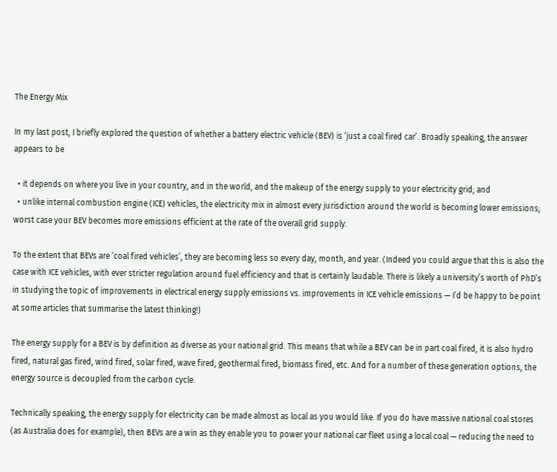The Energy Mix

In my last post, I briefly explored the question of whether a battery electric vehicle (BEV) is ‘just a coal fired car’. Broadly speaking, the answer appears to be

  • it depends on where you live in your country, and in the world, and the makeup of the energy supply to your electricity grid; and
  • unlike internal combustion engine (ICE) vehicles, the electricity mix in almost every jurisdiction around the world is becoming lower emissions; worst case your BEV becomes more emissions efficient at the rate of the overall grid supply.

To the extent that BEVs are ‘coal fired vehicles’, they are becoming less so every day, month, and year. (Indeed you could argue that this is also the case with ICE vehicles, with ever stricter regulation around fuel efficiency and that is certainly laudable. There is likely a university’s worth of PhD’s in studying the topic of improvements in electrical energy supply emissions vs. improvements in ICE vehicle emissions — I’d be happy to be point at some articles that summarise the latest thinking!)

The energy supply for a BEV is by definition as diverse as your national grid. This means that while a BEV can be in part coal fired, it is also hydro fired, natural gas fired, wind fired, solar fired, wave fired, geothermal fired, biomass fired, etc. And for a number of these generation options, the energy source is decoupled from the carbon cycle.

Technically speaking, the energy supply for electricity can be made almost as local as you would like. If you do have massive national coal stores (as Australia does for example), then BEVs are a win as they enable you to power your national car fleet using a local coal — reducing the need to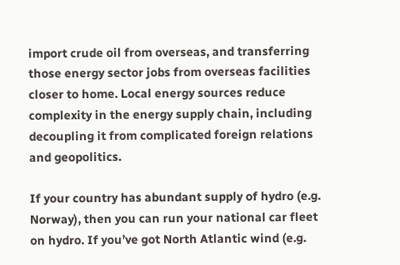import crude oil from overseas, and transferring those energy sector jobs from overseas facilities closer to home. Local energy sources reduce complexity in the energy supply chain, including decoupling it from complicated foreign relations and geopolitics.

If your country has abundant supply of hydro (e.g. Norway), then you can run your national car fleet on hydro. If you’ve got North Atlantic wind (e.g.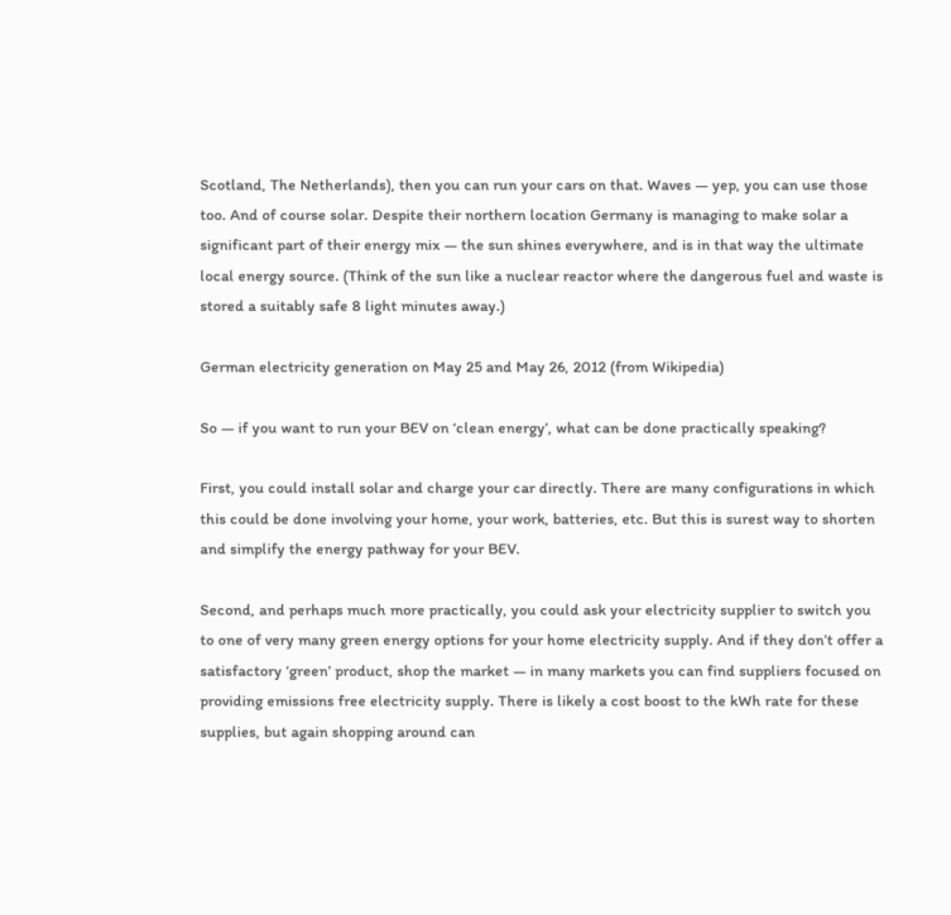Scotland, The Netherlands), then you can run your cars on that. Waves — yep, you can use those too. And of course solar. Despite their northern location Germany is managing to make solar a significant part of their energy mix — the sun shines everywhere, and is in that way the ultimate local energy source. (Think of the sun like a nuclear reactor where the dangerous fuel and waste is stored a suitably safe 8 light minutes away.)

German electricity generation on May 25 and May 26, 2012 (from Wikipedia)

So — if you want to run your BEV on ‘clean energy’, what can be done practically speaking?

First, you could install solar and charge your car directly. There are many configurations in which this could be done involving your home, your work, batteries, etc. But this is surest way to shorten and simplify the energy pathway for your BEV.

Second, and perhaps much more practically, you could ask your electricity supplier to switch you to one of very many green energy options for your home electricity supply. And if they don’t offer a satisfactory ‘green’ product, shop the market — in many markets you can find suppliers focused on providing emissions free electricity supply. There is likely a cost boost to the kWh rate for these supplies, but again shopping around can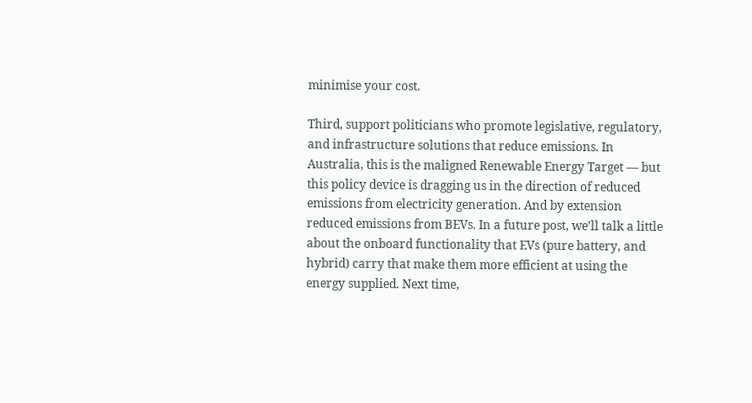minimise your cost.

Third, support politicians who promote legislative, regulatory, and infrastructure solutions that reduce emissions. In Australia, this is the maligned Renewable Energy Target — but this policy device is dragging us in the direction of reduced emissions from electricity generation. And by extension reduced emissions from BEVs. In a future post, we’ll talk a little about the onboard functionality that EVs (pure battery, and hybrid) carry that make them more efficient at using the energy supplied. Next time,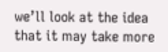we’ll look at the idea that it may take more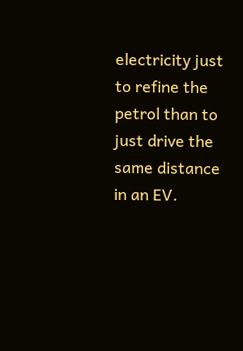electricity just to refine the petrol than to just drive the same distance in an EV.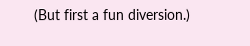(But first a fun diversion.)